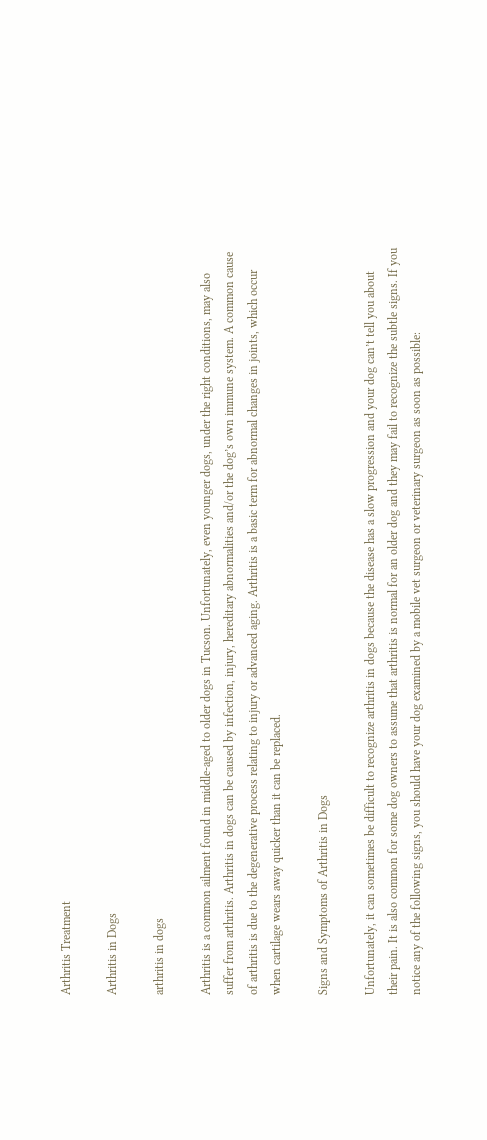Arthritis Treatment

Arthritis in Dogs

arthritis in dogs

Arthritis is a common ailment found in middle-aged to older dogs in Tucson. Unfortunately, even younger dogs, under the right conditions, may also suffer from arthritis. Arthritis in dogs can be caused by infection, injury, hereditary abnormalities and/or the dog’s own immune system. A common cause of arthritis is due to the degenerative process relating to injury or advanced aging. Arthritis is a basic term for abnormal changes in joints, which occur when cartilage wears away quicker than it can be replaced.

Signs and Symptoms of Arthritis in Dogs

Unfortunately, it can sometimes be difficult to recognize arthritis in dogs because the disease has a slow progression and your dog can’t tell you about their pain. It is also common for some dog owners to assume that arthritis is normal for an older dog and they may fail to recognize the subtle signs. If you notice any of the following signs, you should have your dog examined by a mobile vet surgeon or veterinary surgeon as soon as possible: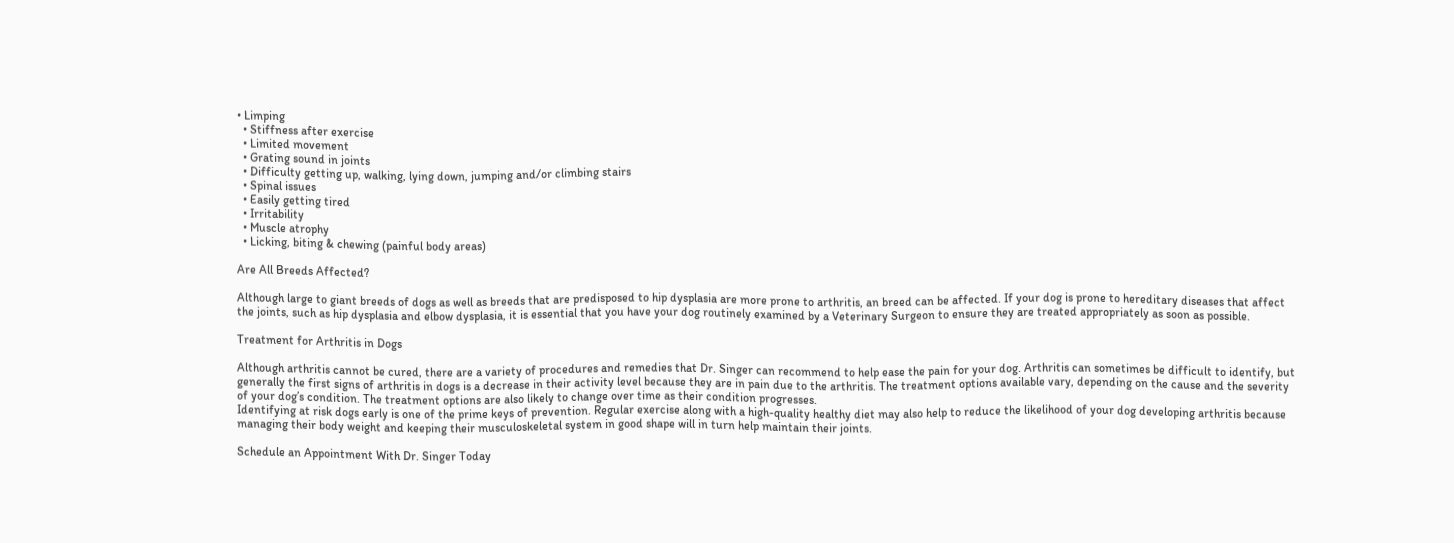• Limping
  • Stiffness after exercise
  • Limited movement
  • Grating sound in joints
  • Difficulty getting up, walking, lying down, jumping and/or climbing stairs
  • Spinal issues
  • Easily getting tired
  • Irritability
  • Muscle atrophy
  • Licking, biting & chewing (painful body areas)

Are All Breeds Affected?

Although large to giant breeds of dogs as well as breeds that are predisposed to hip dysplasia are more prone to arthritis, an breed can be affected. If your dog is prone to hereditary diseases that affect the joints, such as hip dysplasia and elbow dysplasia, it is essential that you have your dog routinely examined by a Veterinary Surgeon to ensure they are treated appropriately as soon as possible.

Treatment for Arthritis in Dogs

Although arthritis cannot be cured, there are a variety of procedures and remedies that Dr. Singer can recommend to help ease the pain for your dog. Arthritis can sometimes be difficult to identify, but generally the first signs of arthritis in dogs is a decrease in their activity level because they are in pain due to the arthritis. The treatment options available vary, depending on the cause and the severity of your dog’s condition. The treatment options are also likely to change over time as their condition progresses.
Identifying at risk dogs early is one of the prime keys of prevention. Regular exercise along with a high-quality healthy diet may also help to reduce the likelihood of your dog developing arthritis because managing their body weight and keeping their musculoskeletal system in good shape will in turn help maintain their joints.

Schedule an Appointment With Dr. Singer Today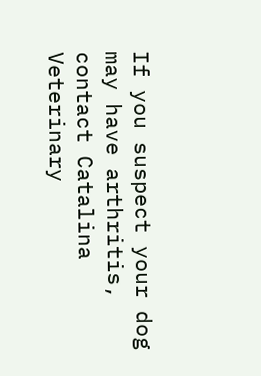If you suspect your dog may have arthritis, contact Catalina Veterinary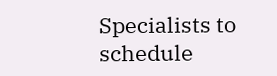Specialists to schedule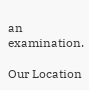an examination.

Our Location